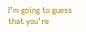I’m going to guess that you’re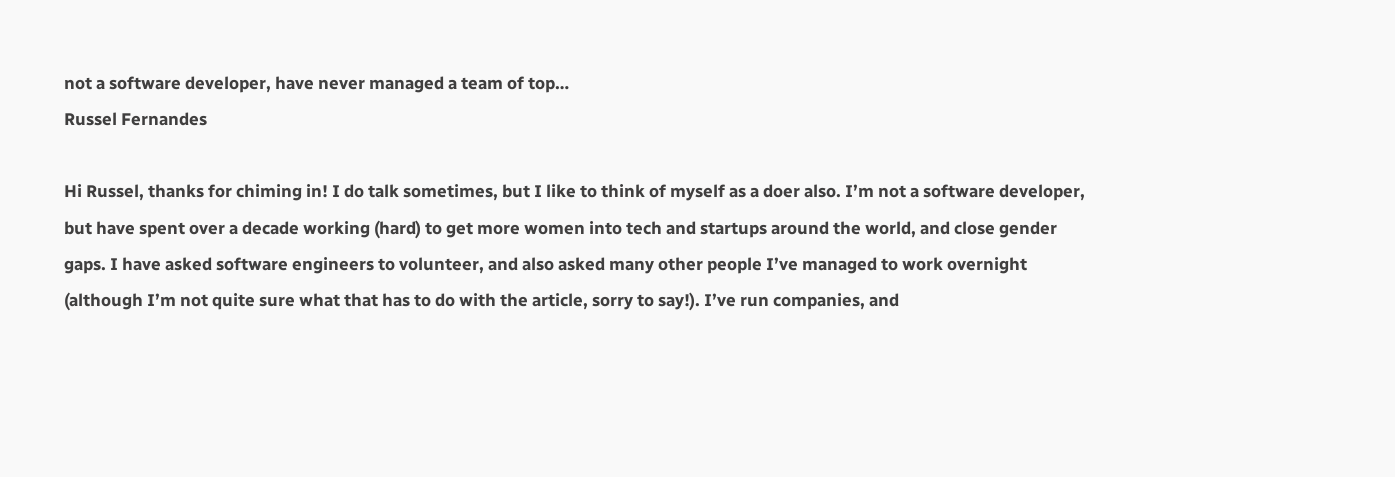not a software developer, have never managed a team of top…
Russel Fernandes

Hi Russel, thanks for chiming in! I do talk sometimes, but I like to think of myself as a doer also. I’m not a software developer, but have spent over a decade working (hard) to get more women into tech and startups around the world, and close gender gaps. I have asked software engineers to volunteer, and also asked many other people I’ve managed to work overnight (although I’m not quite sure what that has to do with the article, sorry to say!). I’ve run companies, and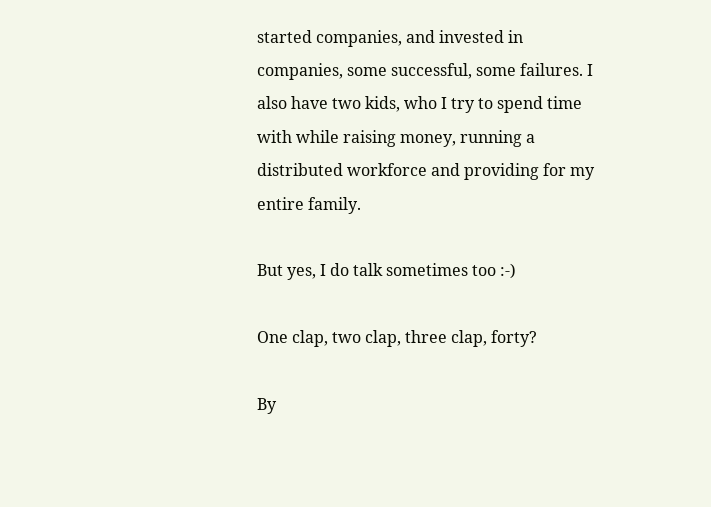started companies, and invested in companies, some successful, some failures. I also have two kids, who I try to spend time with while raising money, running a distributed workforce and providing for my entire family.

But yes, I do talk sometimes too :-)

One clap, two clap, three clap, forty?

By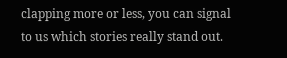clapping more or less, you can signal to us which stories really stand out.